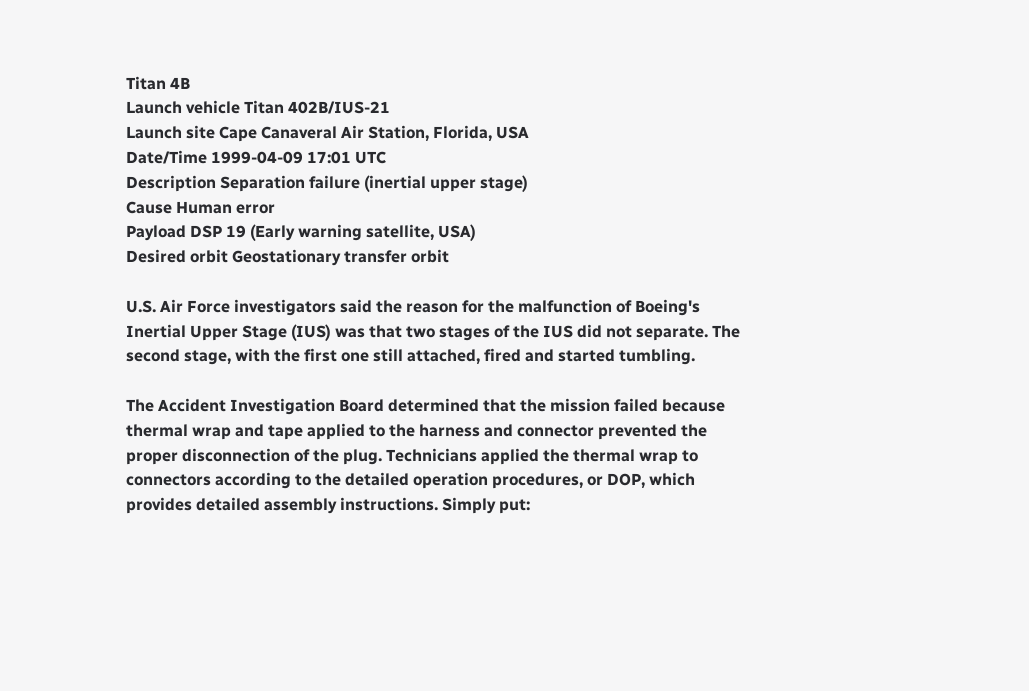Titan 4B
Launch vehicle Titan 402B/IUS-21
Launch site Cape Canaveral Air Station, Florida, USA
Date/Time 1999-04-09 17:01 UTC
Description Separation failure (inertial upper stage)
Cause Human error
Payload DSP 19 (Early warning satellite, USA)
Desired orbit Geostationary transfer orbit

U.S. Air Force investigators said the reason for the malfunction of Boeing's Inertial Upper Stage (IUS) was that two stages of the IUS did not separate. The second stage, with the first one still attached, fired and started tumbling.

The Accident Investigation Board determined that the mission failed because thermal wrap and tape applied to the harness and connector prevented the proper disconnection of the plug. Technicians applied the thermal wrap to connectors according to the detailed operation procedures, or DOP, which provides detailed assembly instructions. Simply put: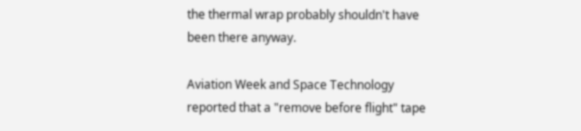the thermal wrap probably shouldn't have been there anyway.

Aviation Week and Space Technology reported that a "remove before flight" tape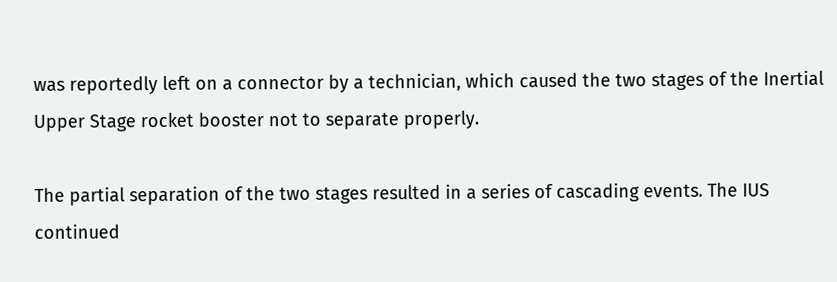was reportedly left on a connector by a technician, which caused the two stages of the Inertial Upper Stage rocket booster not to separate properly.

The partial separation of the two stages resulted in a series of cascading events. The IUS continued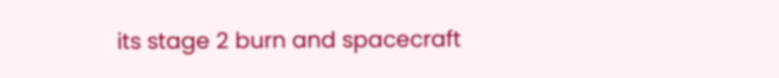its stage 2 burn and spacecraft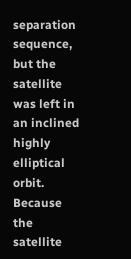separation sequence, but the satellite was left in an inclined highly elliptical orbit. Because the satellite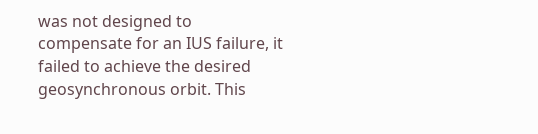was not designed to compensate for an IUS failure, it failed to achieve the desired geosynchronous orbit. This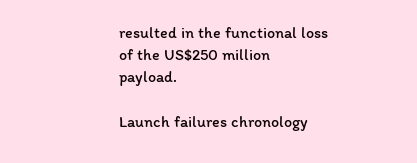resulted in the functional loss of the US$250 million payload.

Launch failures chronology